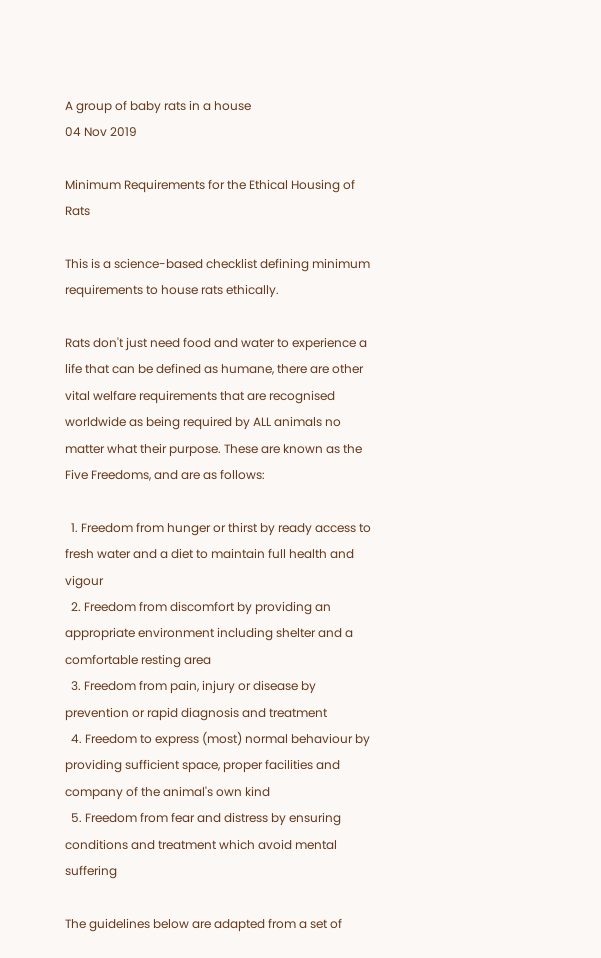A group of baby rats in a house
04 Nov 2019

Minimum Requirements for the Ethical Housing of Rats

This is a science-based checklist defining minimum requirements to house rats ethically.

Rats don't just need food and water to experience a life that can be defined as humane, there are other vital welfare requirements that are recognised worldwide as being required by ALL animals no matter what their purpose. These are known as the Five Freedoms, and are as follows:

  1. Freedom from hunger or thirst by ready access to fresh water and a diet to maintain full health and vigour
  2. Freedom from discomfort by providing an appropriate environment including shelter and a comfortable resting area
  3. Freedom from pain, injury or disease by prevention or rapid diagnosis and treatment
  4. Freedom to express (most) normal behaviour by providing sufficient space, proper facilities and company of the animal's own kind
  5. Freedom from fear and distress by ensuring conditions and treatment which avoid mental suffering

The guidelines below are adapted from a set of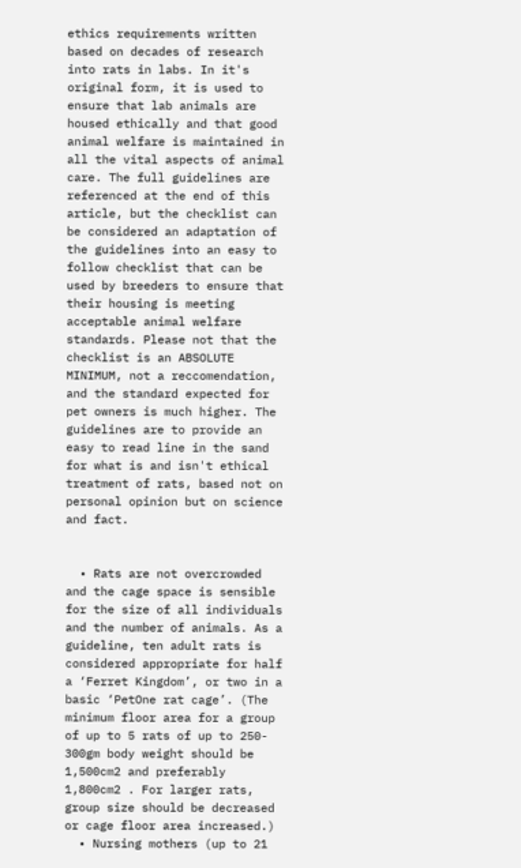ethics requirements written based on decades of research into rats in labs. In it's original form, it is used to ensure that lab animals are housed ethically and that good animal welfare is maintained in all the vital aspects of animal care. The full guidelines are referenced at the end of this article, but the checklist can be considered an adaptation of the guidelines into an easy to follow checklist that can be used by breeders to ensure that their housing is meeting acceptable animal welfare standards. Please not that the checklist is an ABSOLUTE MINIMUM, not a reccomendation, and the standard expected for pet owners is much higher. The guidelines are to provide an easy to read line in the sand for what is and isn't ethical treatment of rats, based not on personal opinion but on science and fact.


  • Rats are not overcrowded and the cage space is sensible for the size of all individuals and the number of animals. As a guideline, ten adult rats is considered appropriate for half a ‘Ferret Kingdom’, or two in a basic ‘PetOne rat cage’. (The minimum floor area for a group of up to 5 rats of up to 250- 300gm body weight should be 1,500cm2 and preferably 1,800cm2 . For larger rats, group size should be decreased or cage floor area increased.)
  • Nursing mothers (up to 21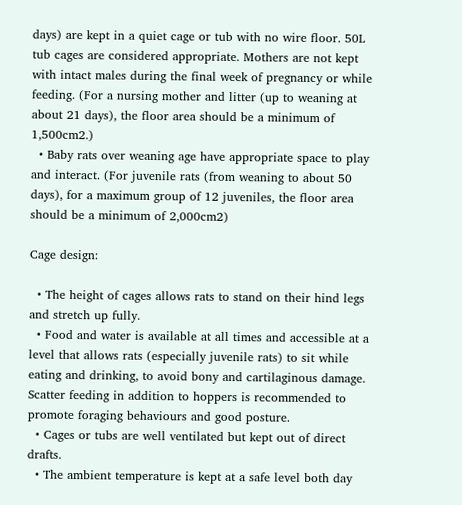days) are kept in a quiet cage or tub with no wire floor. 50L tub cages are considered appropriate. Mothers are not kept with intact males during the final week of pregnancy or while feeding. (For a nursing mother and litter (up to weaning at about 21 days), the floor area should be a minimum of 1,500cm2.)
  • Baby rats over weaning age have appropriate space to play and interact. (For juvenile rats (from weaning to about 50 days), for a maximum group of 12 juveniles, the floor area should be a minimum of 2,000cm2)

Cage design:

  • The height of cages allows rats to stand on their hind legs and stretch up fully.
  • Food and water is available at all times and accessible at a level that allows rats (especially juvenile rats) to sit while eating and drinking, to avoid bony and cartilaginous damage. Scatter feeding in addition to hoppers is recommended to promote foraging behaviours and good posture.
  • Cages or tubs are well ventilated but kept out of direct drafts.
  • The ambient temperature is kept at a safe level both day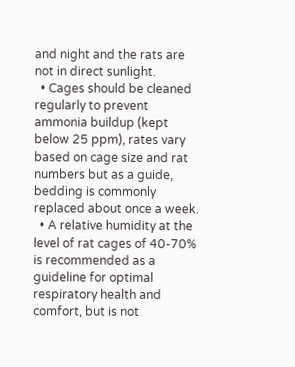and night and the rats are not in direct sunlight.
  • Cages should be cleaned regularly to prevent ammonia buildup (kept below 25 ppm), rates vary based on cage size and rat numbers but as a guide, bedding is commonly replaced about once a week.
  • A relative humidity at the level of rat cages of 40-70% is recommended as a guideline for optimal respiratory health and comfort, but is not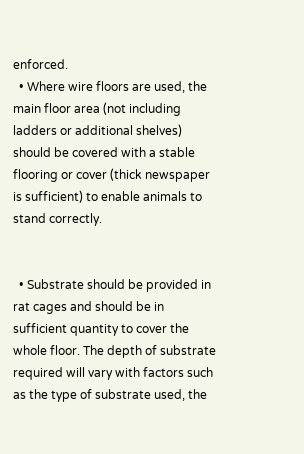enforced.
  • Where wire floors are used, the main floor area (not including ladders or additional shelves) should be covered with a stable flooring or cover (thick newspaper is sufficient) to enable animals to stand correctly.


  • Substrate should be provided in rat cages and should be in sufficient quantity to cover the whole floor. The depth of substrate required will vary with factors such as the type of substrate used, the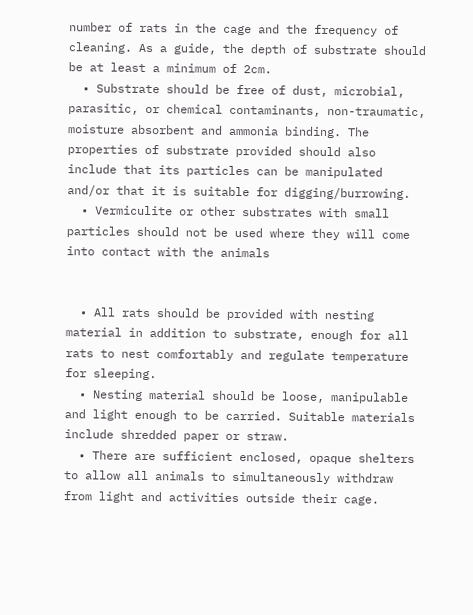number of rats in the cage and the frequency of cleaning. As a guide, the depth of substrate should be at least a minimum of 2cm.
  • Substrate should be free of dust, microbial, parasitic, or chemical contaminants, non-traumatic, moisture absorbent and ammonia binding. The properties of substrate provided should also include that its particles can be manipulated and/or that it is suitable for digging/burrowing.
  • Vermiculite or other substrates with small particles should not be used where they will come into contact with the animals


  • All rats should be provided with nesting material in addition to substrate, enough for all rats to nest comfortably and regulate temperature for sleeping.
  • Nesting material should be loose, manipulable and light enough to be carried. Suitable materials include shredded paper or straw.
  • There are sufficient enclosed, opaque shelters to allow all animals to simultaneously withdraw from light and activities outside their cage.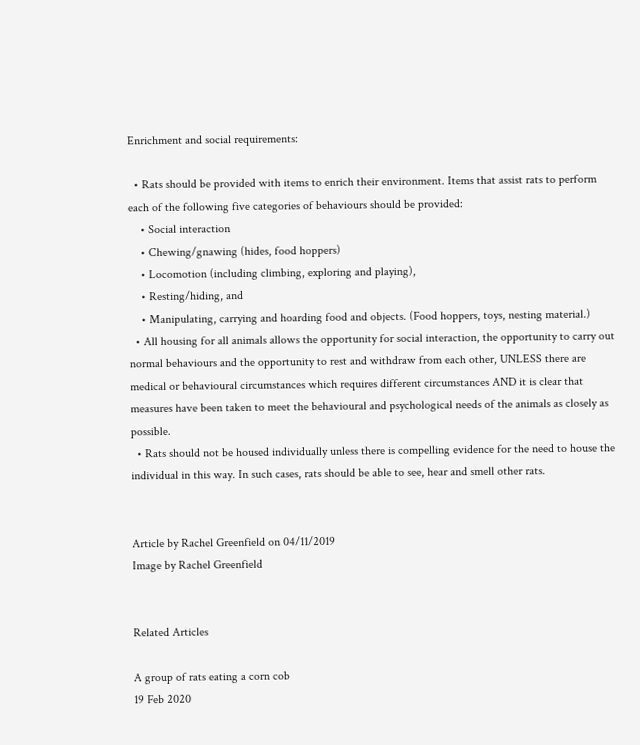Enrichment and social requirements:

  • Rats should be provided with items to enrich their environment. Items that assist rats to perform each of the following five categories of behaviours should be provided:
    • Social interaction
    • Chewing/gnawing (hides, food hoppers)
    • Locomotion (including climbing, exploring and playing),
    • Resting/hiding, and
    • Manipulating, carrying and hoarding food and objects. (Food hoppers, toys, nesting material.)
  • All housing for all animals allows the opportunity for social interaction, the opportunity to carry out normal behaviours and the opportunity to rest and withdraw from each other, UNLESS there are medical or behavioural circumstances which requires different circumstances AND it is clear that measures have been taken to meet the behavioural and psychological needs of the animals as closely as possible.
  • Rats should not be housed individually unless there is compelling evidence for the need to house the individual in this way. In such cases, rats should be able to see, hear and smell other rats.


Article by Rachel Greenfield on 04/11/2019
Image by Rachel Greenfield


Related Articles

A group of rats eating a corn cob
19 Feb 2020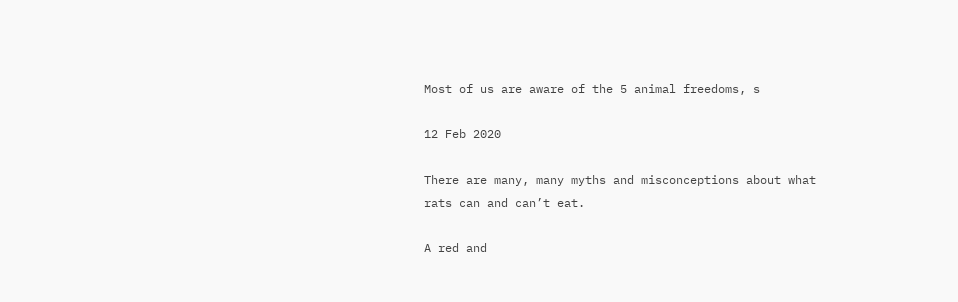Most of us are aware of the 5 animal freedoms, s

12 Feb 2020

There are many, many myths and misconceptions about what rats can and can’t eat.

A red and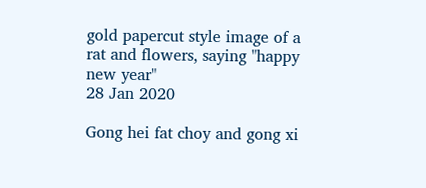gold papercut style image of a rat and flowers, saying "happy new year"
28 Jan 2020

Gong hei fat choy and gong xi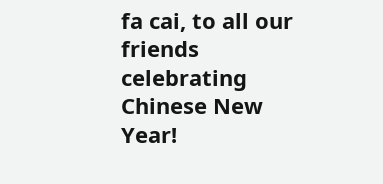fa cai, to all our friends celebrating Chinese New Year!